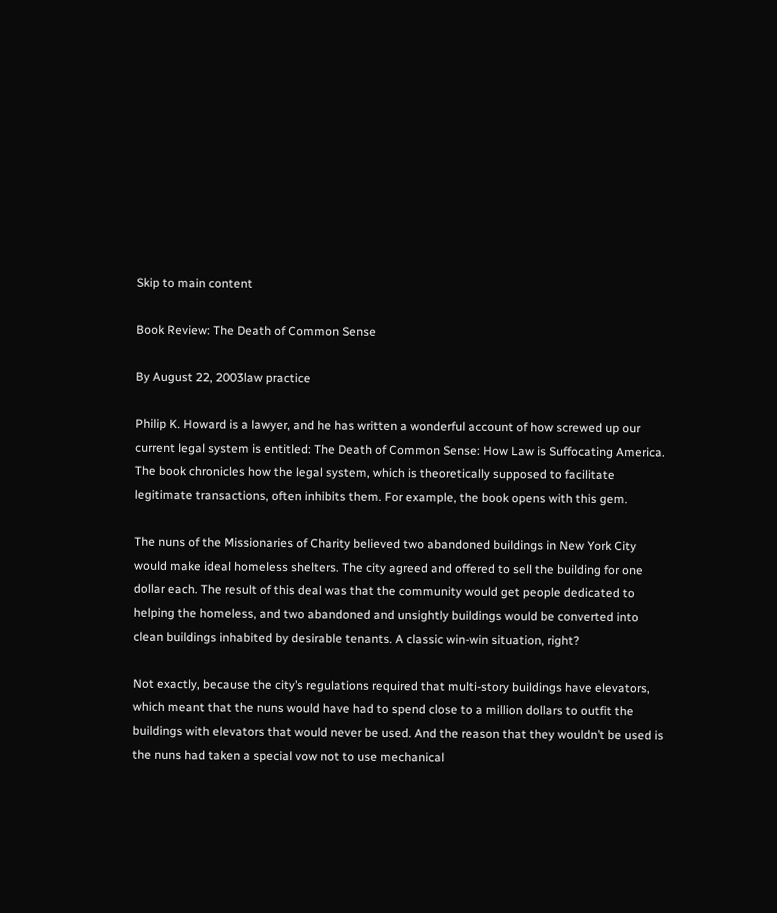Skip to main content

Book Review: The Death of Common Sense

By August 22, 2003law practice

Philip K. Howard is a lawyer, and he has written a wonderful account of how screwed up our current legal system is entitled: The Death of Common Sense: How Law is Suffocating America. The book chronicles how the legal system, which is theoretically supposed to facilitate legitimate transactions, often inhibits them. For example, the book opens with this gem.

The nuns of the Missionaries of Charity believed two abandoned buildings in New York City would make ideal homeless shelters. The city agreed and offered to sell the building for one dollar each. The result of this deal was that the community would get people dedicated to helping the homeless, and two abandoned and unsightly buildings would be converted into clean buildings inhabited by desirable tenants. A classic win-win situation, right?

Not exactly, because the city’s regulations required that multi-story buildings have elevators, which meant that the nuns would have had to spend close to a million dollars to outfit the buildings with elevators that would never be used. And the reason that they wouldn’t be used is the nuns had taken a special vow not to use mechanical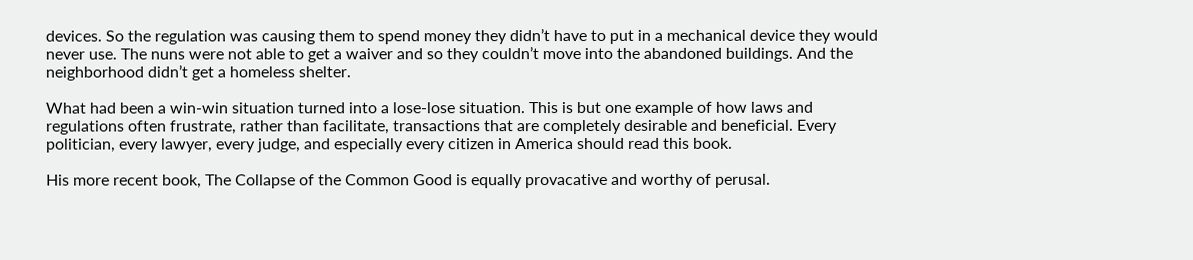devices. So the regulation was causing them to spend money they didn’t have to put in a mechanical device they would never use. The nuns were not able to get a waiver and so they couldn’t move into the abandoned buildings. And the neighborhood didn’t get a homeless shelter.

What had been a win-win situation turned into a lose-lose situation. This is but one example of how laws and regulations often frustrate, rather than facilitate, transactions that are completely desirable and beneficial. Every politician, every lawyer, every judge, and especially every citizen in America should read this book.

His more recent book, The Collapse of the Common Good is equally provacative and worthy of perusal.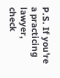P.S. If you're a practicing lawyer, check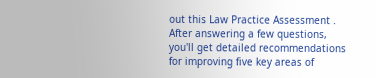out this Law Practice Assessment . After answering a few questions, you'll get detailed recommendations for improving five key areas of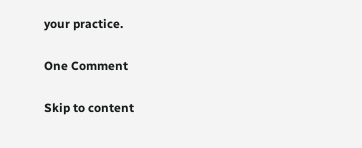your practice.

One Comment

Skip to content